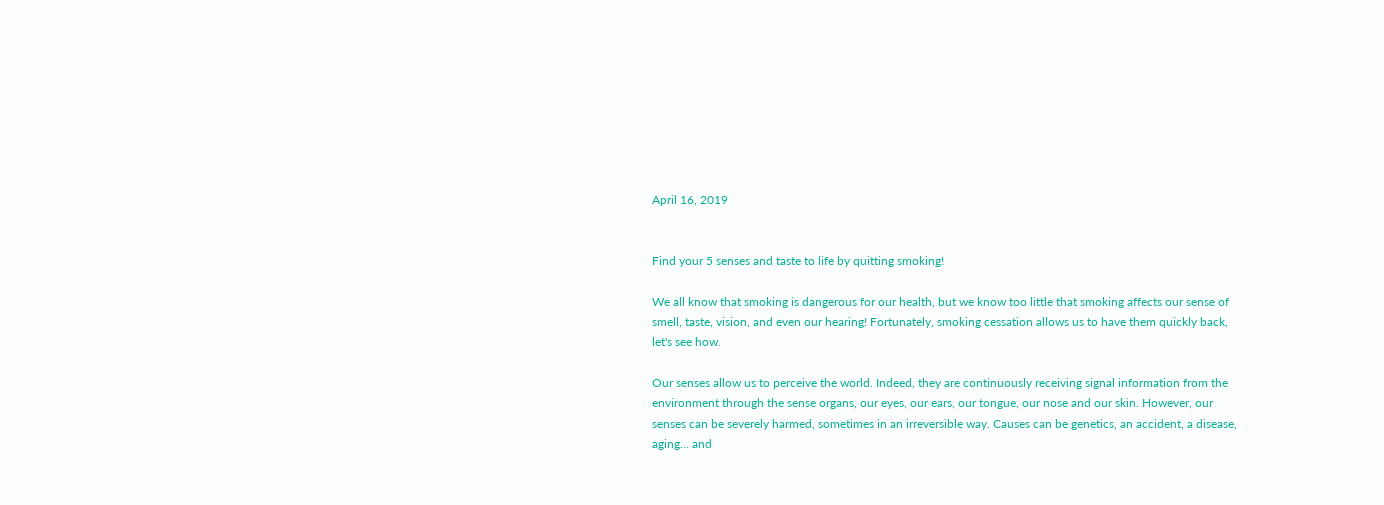April 16, 2019


Find your 5 senses and taste to life by quitting smoking!

We all know that smoking is dangerous for our health, but we know too little that smoking affects our sense of smell, taste, vision, and even our hearing! Fortunately, smoking cessation allows us to have them quickly back, let's see how.

Our senses allow us to perceive the world. Indeed, they are continuously receiving signal information from the environment through the sense organs, our eyes, our ears, our tongue, our nose and our skin. However, our senses can be severely harmed, sometimes in an irreversible way. Causes can be genetics, an accident, a disease, aging… and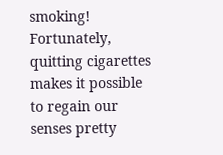smoking! Fortunately, quitting cigarettes makes it possible to regain our senses pretty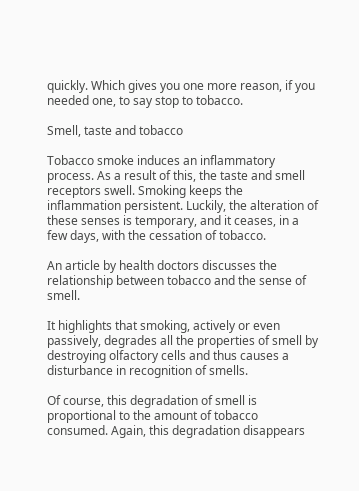quickly. Which gives you one more reason, if you needed one, to say stop to tobacco.

Smell, taste and tobacco

Tobacco smoke induces an inflammatory process. As a result of this, the taste and smell receptors swell. Smoking keeps the inflammation persistent. Luckily, the alteration of these senses is temporary, and it ceases, in a few days, with the cessation of tobacco.

An article by health doctors discusses the relationship between tobacco and the sense of smell.

It highlights that smoking, actively or even passively, degrades all the properties of smell by destroying olfactory cells and thus causes a disturbance in recognition of smells.

Of course, this degradation of smell is proportional to the amount of tobacco consumed. Again, this degradation disappears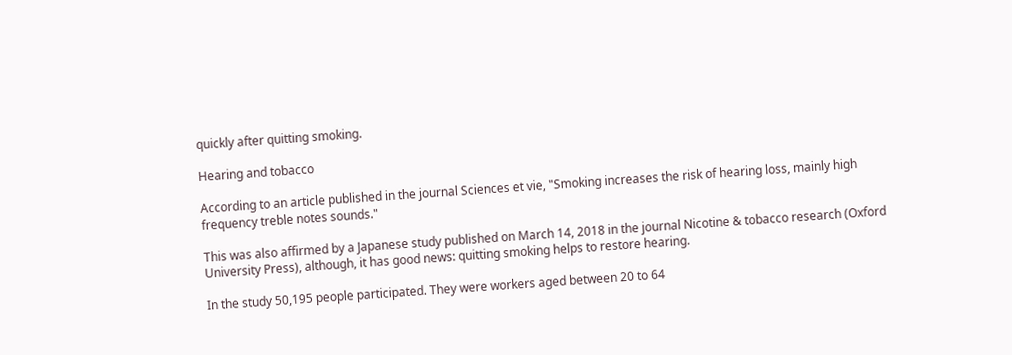quickly after quitting smoking.

Hearing and tobacco

According to an article published in the journal Sciences et vie, "Smoking increases the risk of hearing loss, mainly high frequency treble notes sounds."

This was also affirmed by a Japanese study published on March 14, 2018 in the journal Nicotine & tobacco research (Oxford University Press), although, it has good news: quitting smoking helps to restore hearing.

In the study 50,195 people participated. They were workers aged between 20 to 64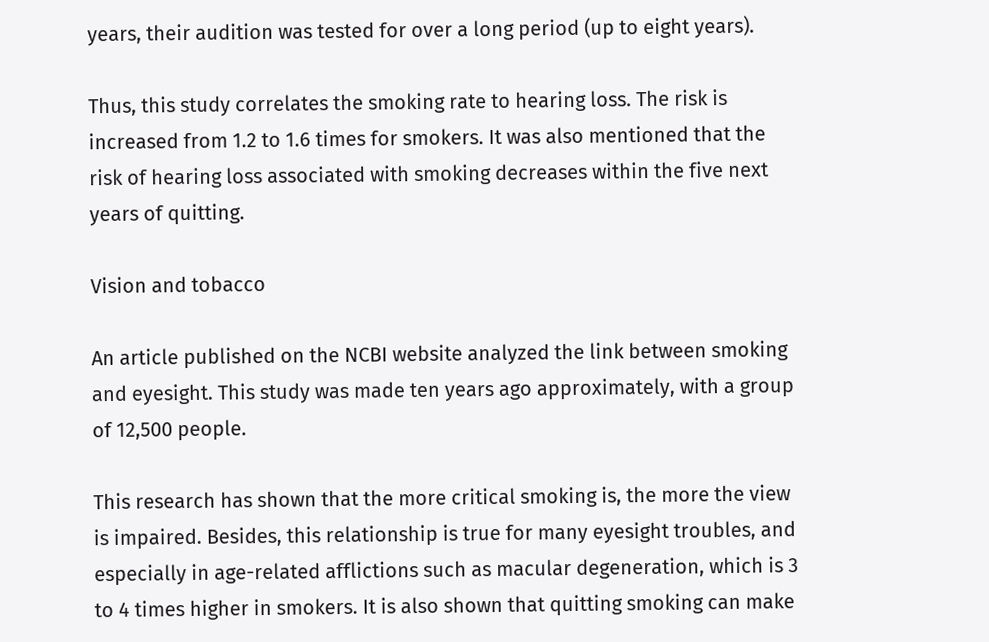years, their audition was tested for over a long period (up to eight years).

Thus, this study correlates the smoking rate to hearing loss. The risk is increased from 1.2 to 1.6 times for smokers. It was also mentioned that the risk of hearing loss associated with smoking decreases within the five next years of quitting.

Vision and tobacco

An article published on the NCBI website analyzed the link between smoking and eyesight. This study was made ten years ago approximately, with a group of 12,500 people.

This research has shown that the more critical smoking is, the more the view is impaired. Besides, this relationship is true for many eyesight troubles, and especially in age-related afflictions such as macular degeneration, which is 3 to 4 times higher in smokers. It is also shown that quitting smoking can make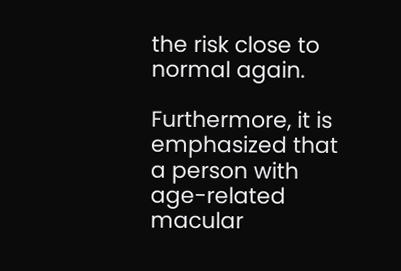the risk close to normal again.

Furthermore, it is emphasized that a person with age-related macular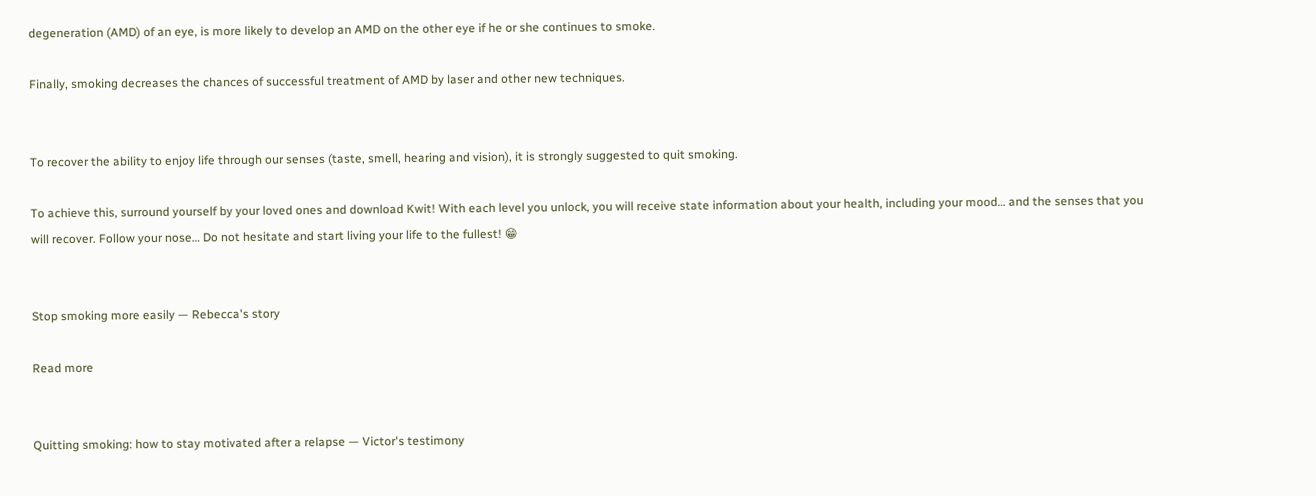degeneration (AMD) of an eye, is more likely to develop an AMD on the other eye if he or she continues to smoke.

Finally, smoking decreases the chances of successful treatment of AMD by laser and other new techniques.


To recover the ability to enjoy life through our senses (taste, smell, hearing and vision), it is strongly suggested to quit smoking.

To achieve this, surround yourself by your loved ones and download Kwit! With each level you unlock, you will receive state information about your health, including your mood… and the senses that you will recover. Follow your nose… Do not hesitate and start living your life to the fullest! 😁


Stop smoking more easily — Rebecca's story

Read more


Quitting smoking: how to stay motivated after a relapse — Victor's testimony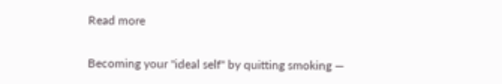Read more


Becoming your "ideal self" by quitting smoking —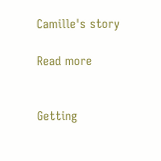Camille's story

Read more


Getting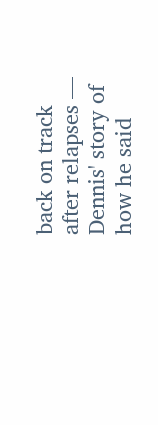back on track after relapses — Dennis' story of how he said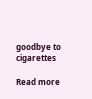goodbye to cigarettes

Read more